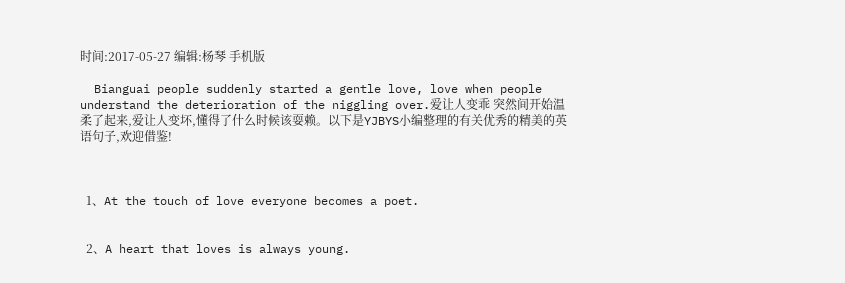时间:2017-05-27 编辑:杨琴 手机版

  Bianguai people suddenly started a gentle love, love when people understand the deterioration of the niggling over.爱让人变乖 突然间开始温柔了起来,爱让人变坏,懂得了什么时候该耍赖。以下是YJBYS小编整理的有关优秀的精美的英语句子,欢迎借鉴!



  1、At the touch of love everyone becomes a poet.


  2、A heart that loves is always young.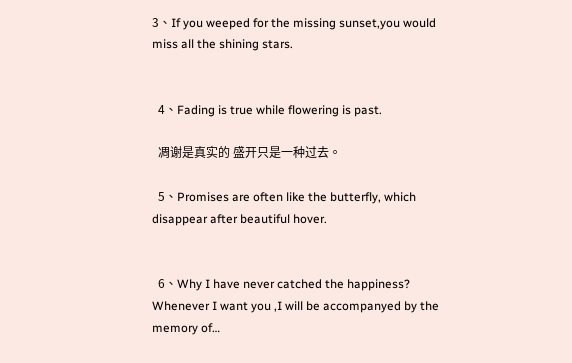3、If you weeped for the missing sunset,you would miss all the shining stars.


  4、Fading is true while flowering is past.

  凋谢是真实的 盛开只是一种过去。

  5、Promises are often like the butterfly, which disappear after beautiful hover.


  6、Why I have never catched the happiness? Whenever I want you ,I will be accompanyed by the memory of…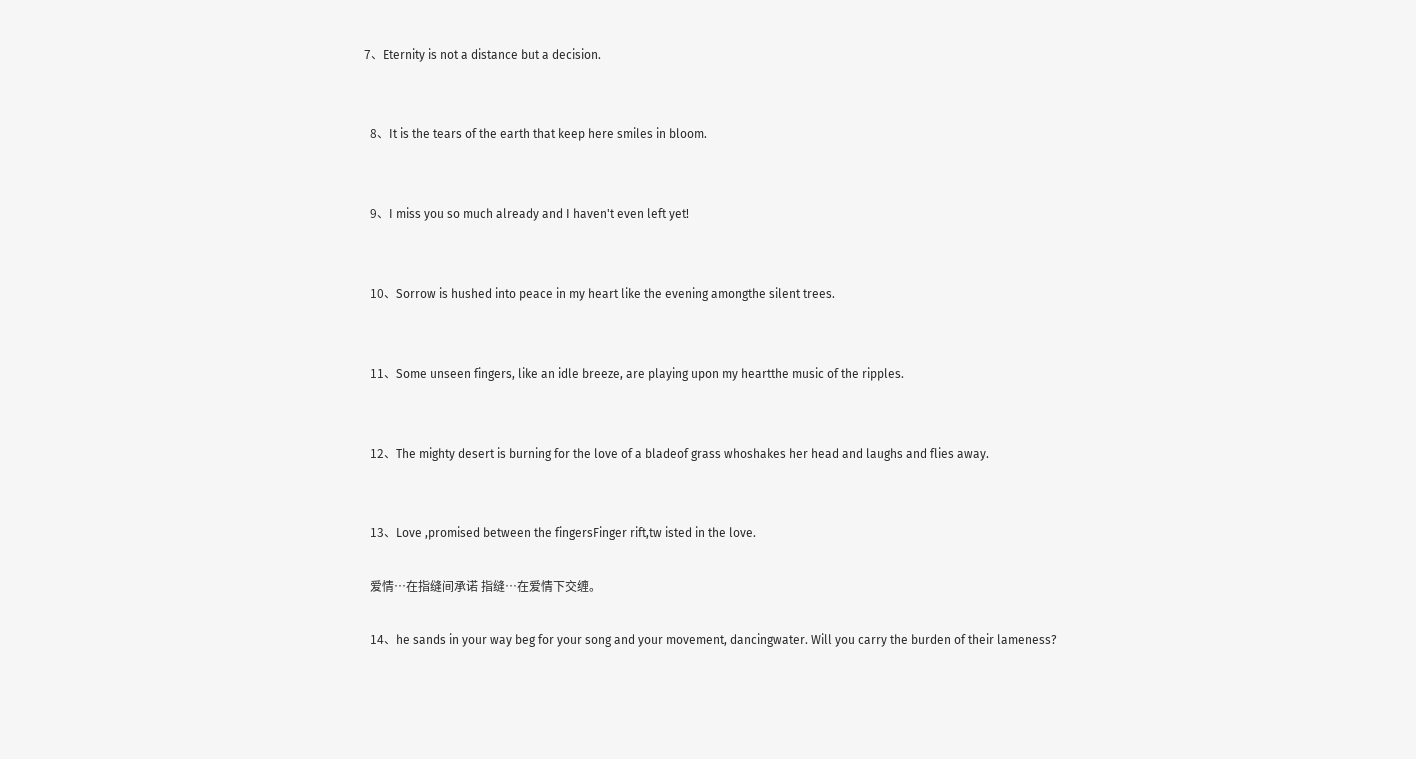7、Eternity is not a distance but a decision.


  8、It is the tears of the earth that keep here smiles in bloom.


  9、I miss you so much already and I haven't even left yet!


  10、Sorrow is hushed into peace in my heart like the evening amongthe silent trees.


  11、Some unseen fingers, like an idle breeze, are playing upon my heartthe music of the ripples.


  12、The mighty desert is burning for the love of a bladeof grass whoshakes her head and laughs and flies away.


  13、Love ,promised between the fingersFinger rift,tw isted in the love.

  爱情…在指缝间承诺 指缝…在爱情下交缠。

  14、he sands in your way beg for your song and your movement, dancingwater. Will you carry the burden of their lameness?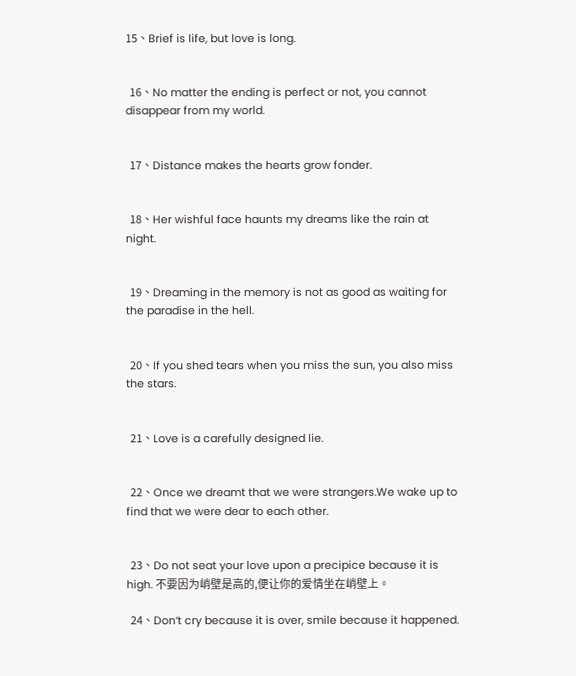15、Brief is life, but love is long.


  16、No matter the ending is perfect or not, you cannot disappear from my world.


  17、Distance makes the hearts grow fonder.


  18、Her wishful face haunts my dreams like the rain at night.


  19、Dreaming in the memory is not as good as waiting for the paradise in the hell.


  20、If you shed tears when you miss the sun, you also miss the stars.


  21、Love is a carefully designed lie.


  22、Once we dreamt that we were strangers.We wake up to find that we were dear to each other.


  23、Do not seat your love upon a precipice because it is high. 不要因为峭壁是高的,便让你的爱情坐在峭壁上。

  24、Don‘t cry because it is over, smile because it happened.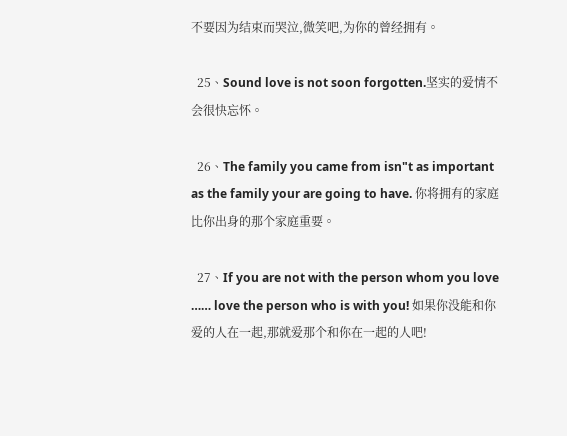不要因为结束而哭泣,微笑吧,为你的曾经拥有。

  25、Sound love is not soon forgotten.坚实的爱情不会很快忘怀。

  26、The family you came from isn"t as important as the family your are going to have. 你将拥有的家庭比你出身的那个家庭重要。

  27、If you are not with the person whom you love …… love the person who is with you! 如果你没能和你爱的人在一起,那就爱那个和你在一起的人吧!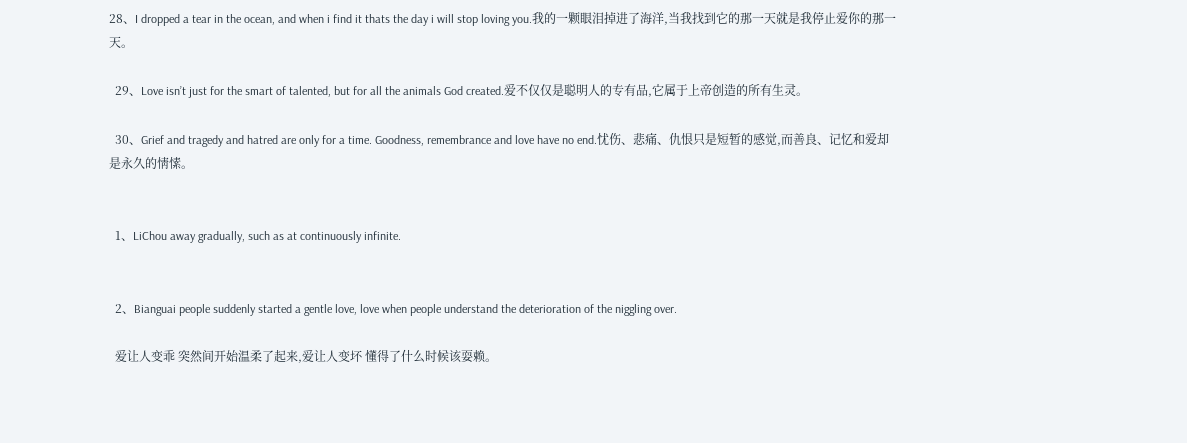28、I dropped a tear in the ocean, and when i find it thats the day i will stop loving you.我的一颗眼泪掉进了海洋,当我找到它的那一天就是我停止爱你的那一天。

  29、Love isn’t just for the smart of talented, but for all the animals God created.爱不仅仅是聪明人的专有品,它属于上帝创造的所有生灵。

  30、Grief and tragedy and hatred are only for a time. Goodness, remembrance and love have no end.忧伤、悲痛、仇恨只是短暂的感觉,而善良、记忆和爱却是永久的情愫。


  1、LiChou away gradually, such as at continuously infinite.


  2、Bianguai people suddenly started a gentle love, love when people understand the deterioration of the niggling over.

  爱让人变乖 突然间开始温柔了起来,爱让人变坏 懂得了什么时候该耍赖。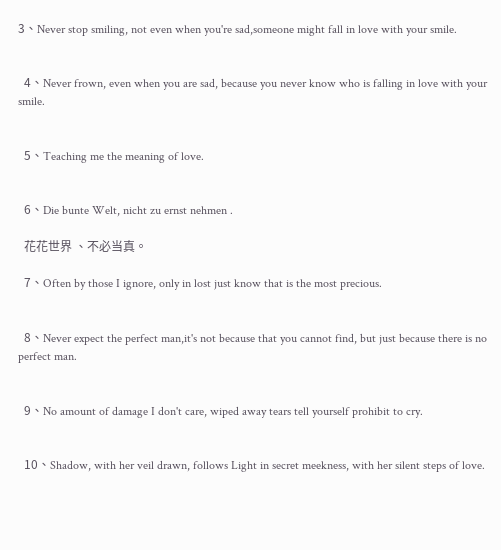3、Never stop smiling, not even when you're sad,someone might fall in love with your smile.


  4、Never frown, even when you are sad, because you never know who is falling in love with your smile.


  5、Teaching me the meaning of love.


  6、Die bunte Welt, nicht zu ernst nehmen .

  花花世界 、不必当真。

  7、Often by those I ignore, only in lost just know that is the most precious.


  8、Never expect the perfect man,it's not because that you cannot find, but just because there is no perfect man.


  9、No amount of damage I don't care, wiped away tears tell yourself prohibit to cry.


  10、Shadow, with her veil drawn, follows Light in secret meekness, with her silent steps of love.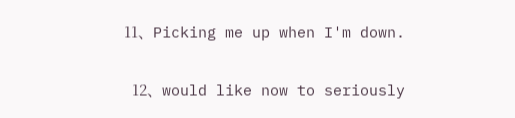11、Picking me up when I'm down.


  12、would like now to seriously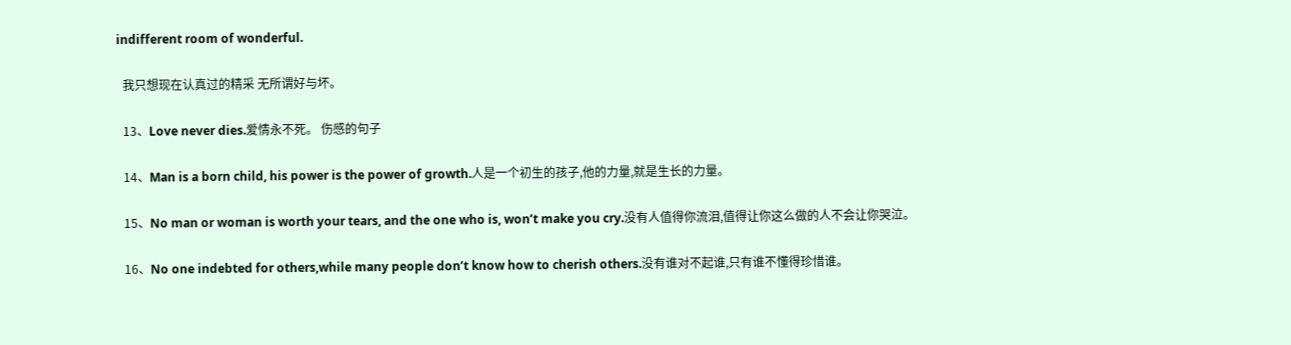indifferent room of wonderful.

  我只想现在认真过的精采 无所谓好与坏。

  13、Love never dies.爱情永不死。 伤感的句子

  14、Man is a born child, his power is the power of growth.人是一个初生的孩子,他的力量,就是生长的力量。

  15、No man or woman is worth your tears, and the one who is, won’t make you cry.没有人值得你流泪,值得让你这么做的人不会让你哭泣。

  16、No one indebted for others,while many people don’t know how to cherish others.没有谁对不起谁,只有谁不懂得珍惜谁。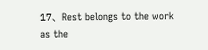17、Rest belongs to the work as the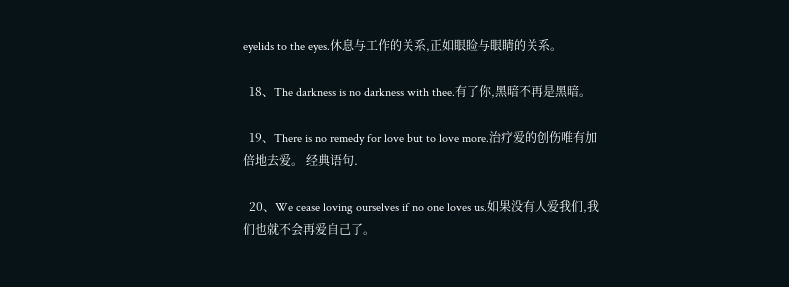eyelids to the eyes.休息与工作的关系,正如眼睑与眼睛的关系。

  18、The darkness is no darkness with thee.有了你,黑暗不再是黑暗。

  19、There is no remedy for love but to love more.治疗爱的创伤唯有加倍地去爱。 经典语句.

  20、We cease loving ourselves if no one loves us.如果没有人爱我们,我们也就不会再爱自己了。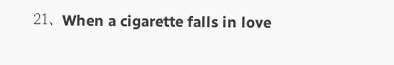21、When a cigarette falls in love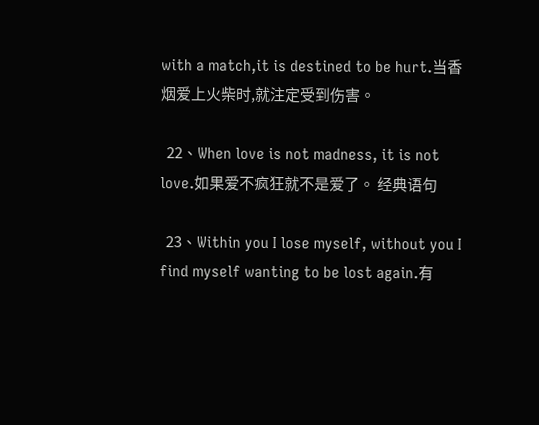with a match,it is destined to be hurt.当香烟爱上火柴时,就注定受到伤害。

  22、When love is not madness, it is not love.如果爱不疯狂就不是爱了。 经典语句

  23、Within you I lose myself, without you I find myself wanting to be lost again.有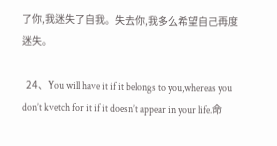了你,我迷失了自我。失去你,我多么希望自己再度迷失。

  24、You will have it if it belongs to you,whereas you don’t kvetch for it if it doesn’t appear in your life.命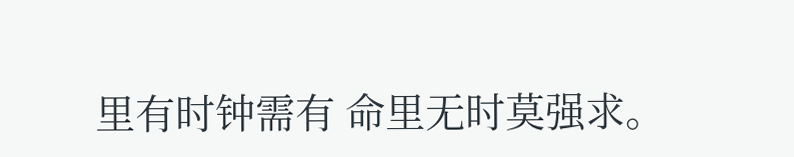里有时钟需有 命里无时莫强求。